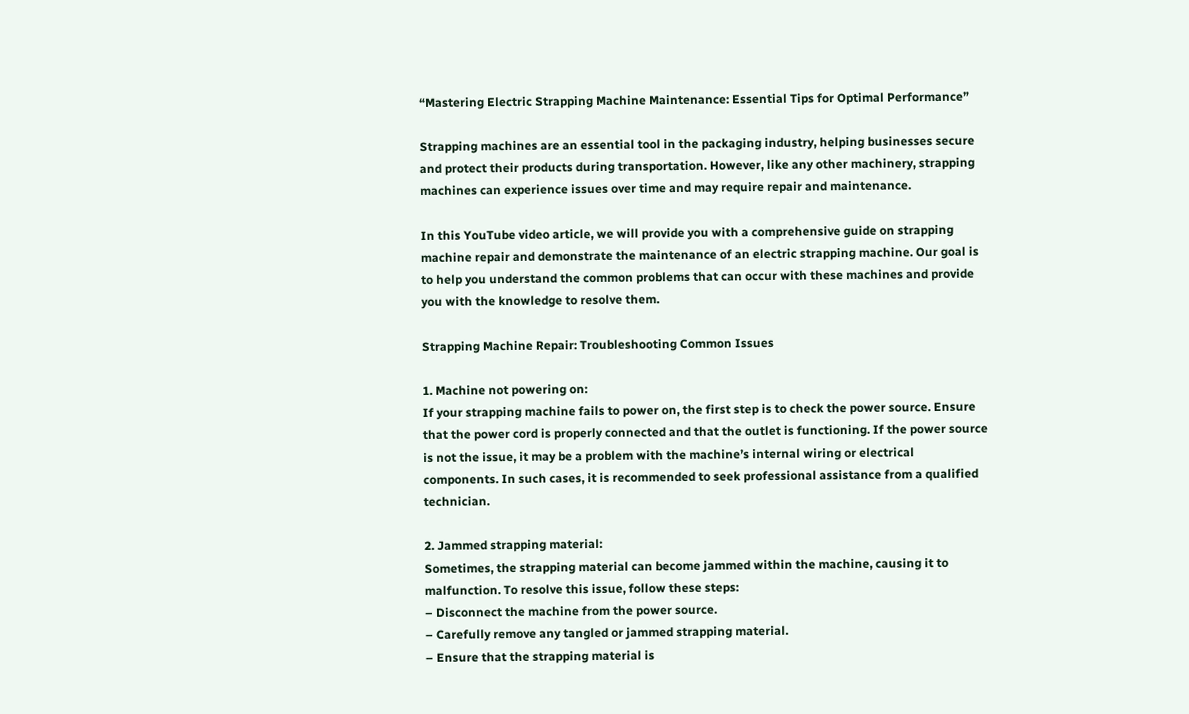“Mastering Electric Strapping Machine Maintenance: Essential Tips for Optimal Performance”

Strapping machines are an essential tool in the packaging industry, helping businesses secure and protect their products during transportation. However, like any other machinery, strapping machines can experience issues over time and may require repair and maintenance.

In this YouTube video article, we will provide you with a comprehensive guide on strapping machine repair and demonstrate the maintenance of an electric strapping machine. Our goal is to help you understand the common problems that can occur with these machines and provide you with the knowledge to resolve them.

Strapping Machine Repair: Troubleshooting Common Issues

1. Machine not powering on:
If your strapping machine fails to power on, the first step is to check the power source. Ensure that the power cord is properly connected and that the outlet is functioning. If the power source is not the issue, it may be a problem with the machine’s internal wiring or electrical components. In such cases, it is recommended to seek professional assistance from a qualified technician.

2. Jammed strapping material:
Sometimes, the strapping material can become jammed within the machine, causing it to malfunction. To resolve this issue, follow these steps:
– Disconnect the machine from the power source.
– Carefully remove any tangled or jammed strapping material.
– Ensure that the strapping material is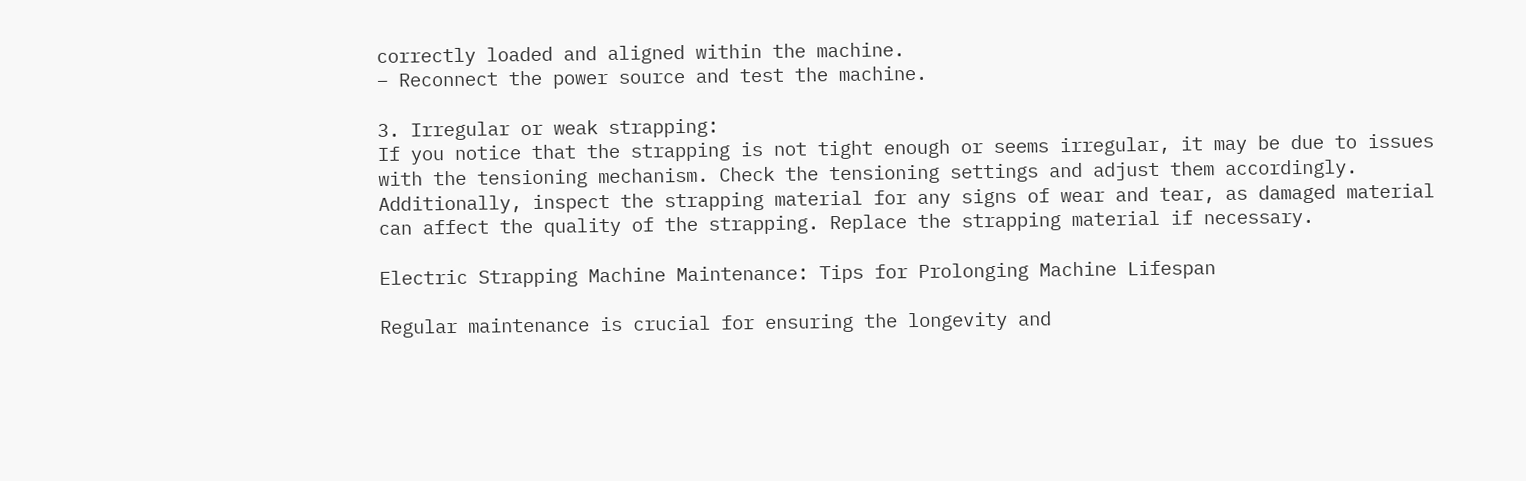correctly loaded and aligned within the machine.
– Reconnect the power source and test the machine.

3. Irregular or weak strapping:
If you notice that the strapping is not tight enough or seems irregular, it may be due to issues with the tensioning mechanism. Check the tensioning settings and adjust them accordingly. Additionally, inspect the strapping material for any signs of wear and tear, as damaged material can affect the quality of the strapping. Replace the strapping material if necessary.

Electric Strapping Machine Maintenance: Tips for Prolonging Machine Lifespan

Regular maintenance is crucial for ensuring the longevity and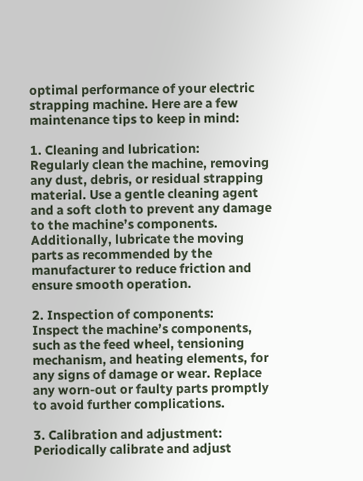optimal performance of your electric strapping machine. Here are a few maintenance tips to keep in mind:

1. Cleaning and lubrication:
Regularly clean the machine, removing any dust, debris, or residual strapping material. Use a gentle cleaning agent and a soft cloth to prevent any damage to the machine’s components. Additionally, lubricate the moving parts as recommended by the manufacturer to reduce friction and ensure smooth operation.

2. Inspection of components:
Inspect the machine’s components, such as the feed wheel, tensioning mechanism, and heating elements, for any signs of damage or wear. Replace any worn-out or faulty parts promptly to avoid further complications.

3. Calibration and adjustment:
Periodically calibrate and adjust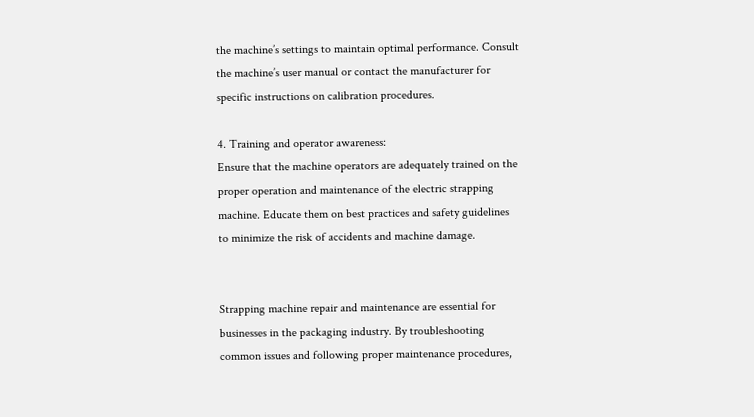the machine’s settings to maintain optimal performance. Consult the machine’s user manual or contact the manufacturer for specific instructions on calibration procedures.

4. Training and operator awareness:
Ensure that the machine operators are adequately trained on the proper operation and maintenance of the electric strapping machine. Educate them on best practices and safety guidelines to minimize the risk of accidents and machine damage.


Strapping machine repair and maintenance are essential for businesses in the packaging industry. By troubleshooting common issues and following proper maintenance procedures,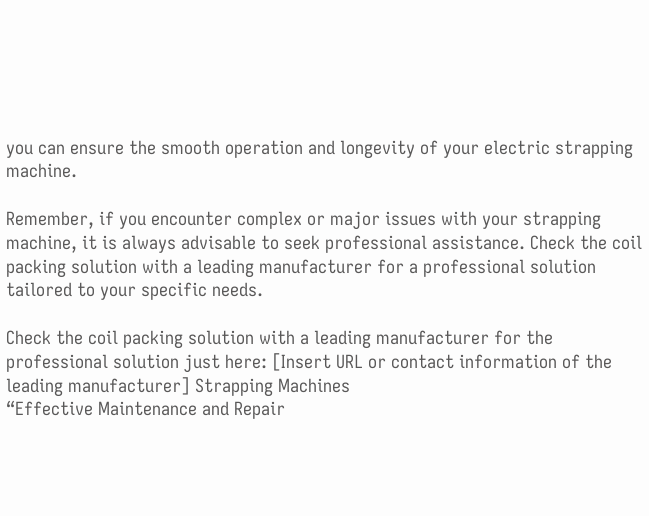you can ensure the smooth operation and longevity of your electric strapping machine.

Remember, if you encounter complex or major issues with your strapping machine, it is always advisable to seek professional assistance. Check the coil packing solution with a leading manufacturer for a professional solution tailored to your specific needs.

Check the coil packing solution with a leading manufacturer for the professional solution just here: [Insert URL or contact information of the leading manufacturer] Strapping Machines
“Effective Maintenance and Repair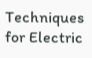Techniques for Electric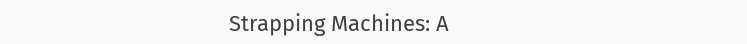Strapping Machines: A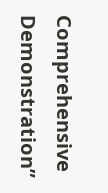Comprehensive Demonstration”